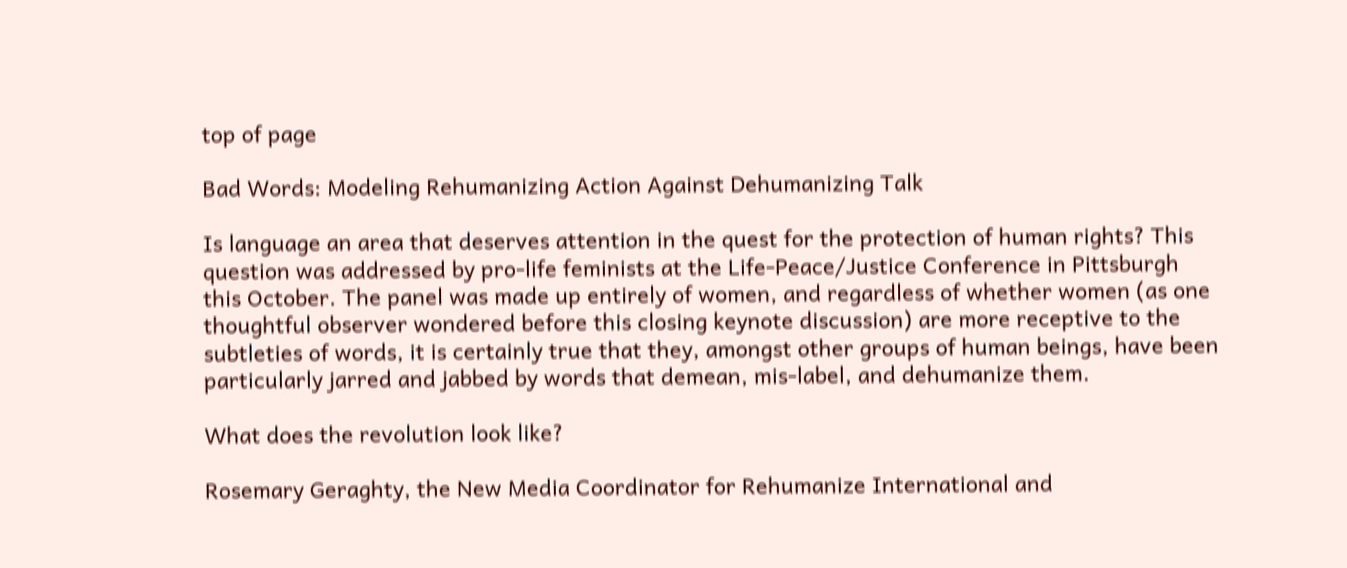top of page

Bad Words: Modeling Rehumanizing Action Against Dehumanizing Talk

Is language an area that deserves attention in the quest for the protection of human rights? This question was addressed by pro-life feminists at the Life-Peace/Justice Conference in Pittsburgh this October. The panel was made up entirely of women, and regardless of whether women (as one thoughtful observer wondered before this closing keynote discussion) are more receptive to the subtleties of words, it is certainly true that they, amongst other groups of human beings, have been particularly jarred and jabbed by words that demean, mis-label, and dehumanize them.

What does the revolution look like?

Rosemary Geraghty, the New Media Coordinator for Rehumanize International and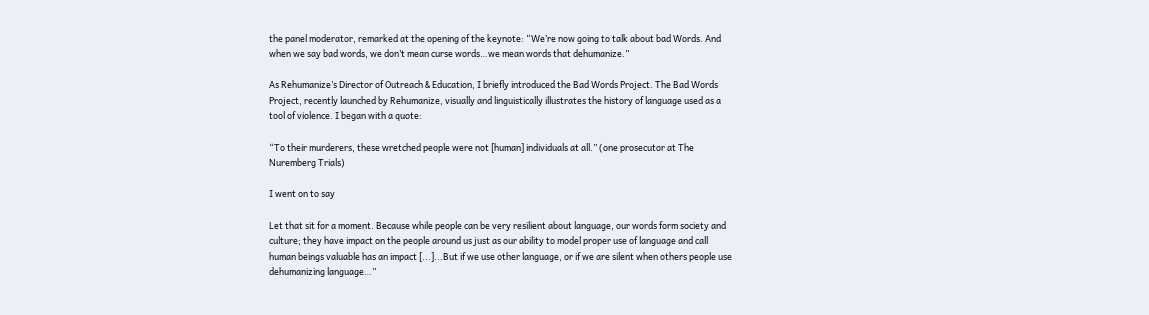the panel moderator, remarked at the opening of the keynote: “We’re now going to talk about bad Words. And when we say bad words, we don’t mean curse words…we mean words that dehumanize.”

As Rehumanize’s Director of Outreach & Education, I briefly introduced the Bad Words Project. The Bad Words Project, recently launched by Rehumanize, visually and linguistically illustrates the history of language used as a tool of violence. I began with a quote:

“To their murderers, these wretched people were not [human] individuals at all.” (one prosecutor at The Nuremberg Trials)

I went on to say

Let that sit for a moment. Because while people can be very resilient about language, our words form society and culture; they have impact on the people around us just as our ability to model proper use of language and call human beings valuable has an impact [...]...But if we use other language, or if we are silent when others people use dehumanizing language…”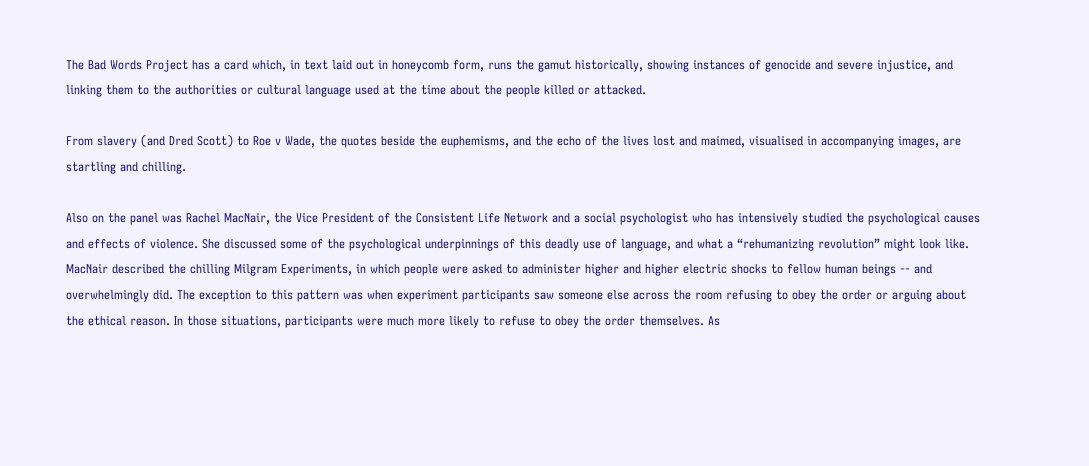The Bad Words Project has a card which, in text laid out in honeycomb form, runs the gamut historically, showing instances of genocide and severe injustice, and linking them to the authorities or cultural language used at the time about the people killed or attacked.

From slavery (and Dred Scott) to Roe v Wade, the quotes beside the euphemisms, and the echo of the lives lost and maimed, visualised in accompanying images, are startling and chilling.

Also on the panel was Rachel MacNair, the Vice President of the Consistent Life Network and a social psychologist who has intensively studied the psychological causes and effects of violence. She discussed some of the psychological underpinnings of this deadly use of language, and what a “rehumanizing revolution” might look like. MacNair described the chilling Milgram Experiments, in which people were asked to administer higher and higher electric shocks to fellow human beings -- and overwhelmingly did. The exception to this pattern was when experiment participants saw someone else across the room refusing to obey the order or arguing about the ethical reason. In those situations, participants were much more likely to refuse to obey the order themselves. As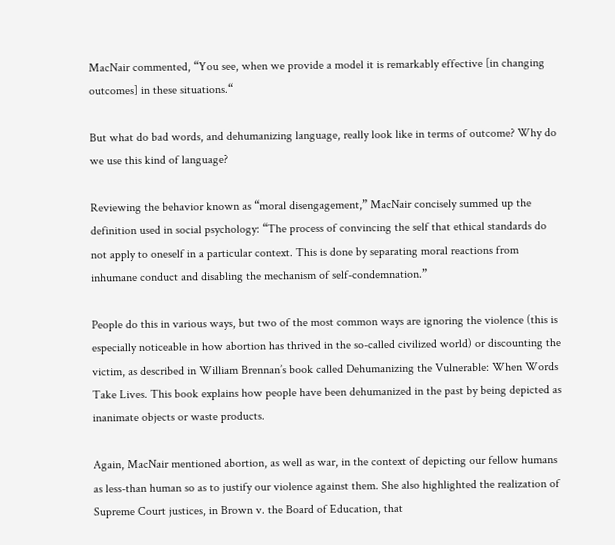MacNair commented, “You see, when we provide a model it is remarkably effective [in changing outcomes] in these situations.“

But what do bad words, and dehumanizing language, really look like in terms of outcome? Why do we use this kind of language?

Reviewing the behavior known as “moral disengagement,” MacNair concisely summed up the definition used in social psychology: “The process of convincing the self that ethical standards do not apply to oneself in a particular context. This is done by separating moral reactions from inhumane conduct and disabling the mechanism of self-condemnation.”

People do this in various ways, but two of the most common ways are ignoring the violence (this is especially noticeable in how abortion has thrived in the so-called civilized world) or discounting the victim, as described in William Brennan’s book called Dehumanizing the Vulnerable: When Words Take Lives. This book explains how people have been dehumanized in the past by being depicted as inanimate objects or waste products.

Again, MacNair mentioned abortion, as well as war, in the context of depicting our fellow humans as less-than human so as to justify our violence against them. She also highlighted the realization of Supreme Court justices, in Brown v. the Board of Education, that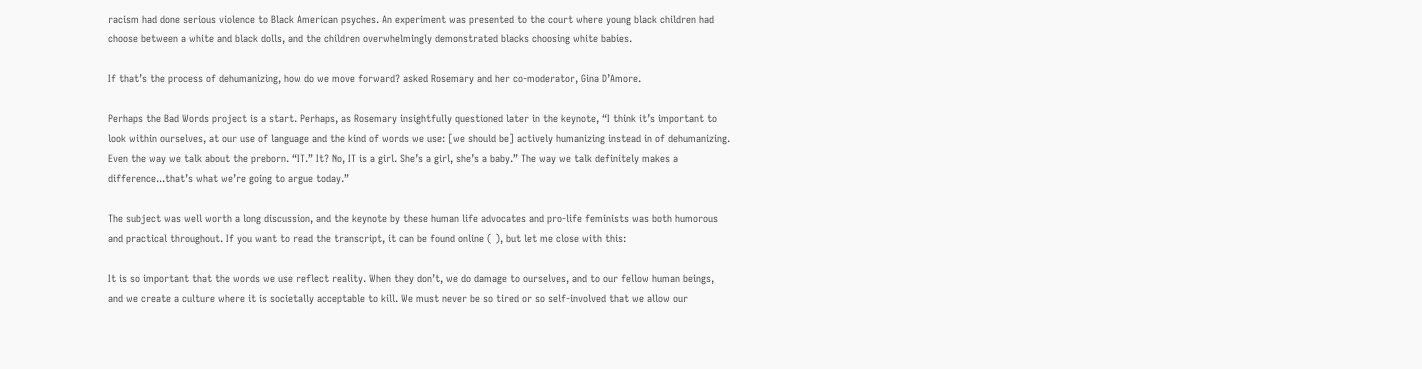racism had done serious violence to Black American psyches. An experiment was presented to the court where young black children had choose between a white and black dolls, and the children overwhelmingly demonstrated blacks choosing white babies.

If that’s the process of dehumanizing, how do we move forward? asked Rosemary and her co-moderator, Gina D’Amore.

Perhaps the Bad Words project is a start. Perhaps, as Rosemary insightfully questioned later in the keynote, “I think it’s important to look within ourselves, at our use of language and the kind of words we use: [we should be] actively humanizing instead in of dehumanizing. Even the way we talk about the preborn. “IT.” It? No, IT is a girl. She’s a girl, she’s a baby.” The way we talk definitely makes a difference...that’s what we’re going to argue today.”

The subject was well worth a long discussion, and the keynote by these human life advocates and pro-life feminists was both humorous and practical throughout. If you want to read the transcript, it can be found online ( ), but let me close with this:

It is so important that the words we use reflect reality. When they don’t, we do damage to ourselves, and to our fellow human beings, and we create a culture where it is societally acceptable to kill. We must never be so tired or so self-involved that we allow our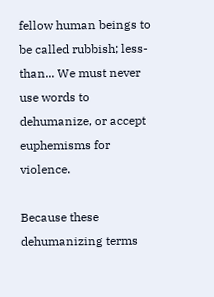fellow human beings to be called rubbish; less-than... We must never use words to dehumanize, or accept euphemisms for violence.

Because these dehumanizing terms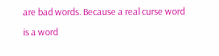are bad words. Because a real curse word is a word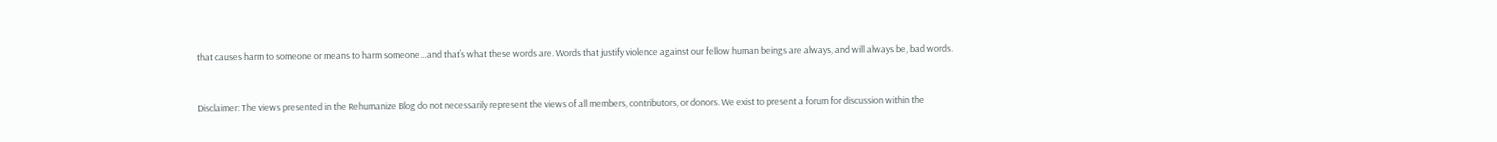that causes harm to someone or means to harm someone…and that’s what these words are. Words that justify violence against our fellow human beings are always, and will always be, bad words.


Disclaimer: The views presented in the Rehumanize Blog do not necessarily represent the views of all members, contributors, or donors. We exist to present a forum for discussion within the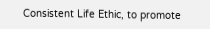Consistent Life Ethic, to promote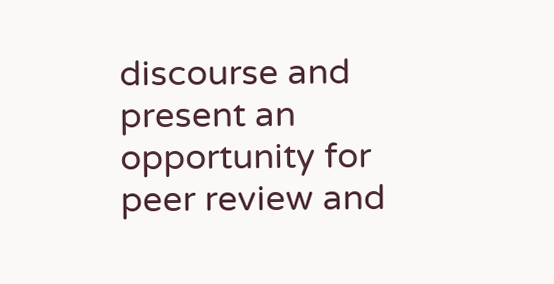discourse and present an opportunity for peer review and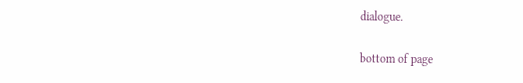dialogue.

bottom of page